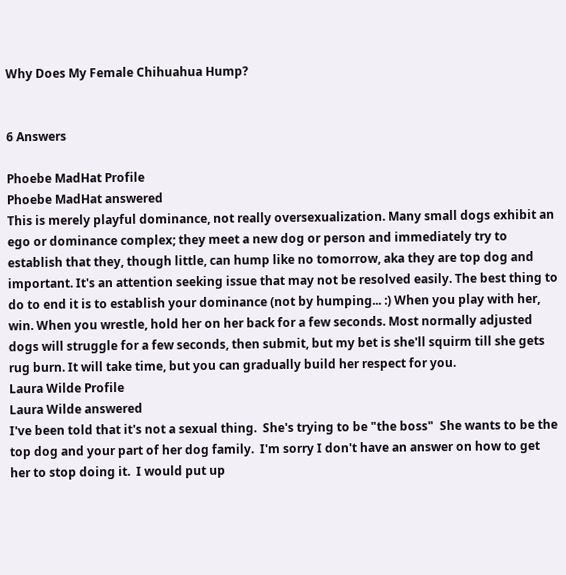Why Does My Female Chihuahua Hump?


6 Answers

Phoebe MadHat Profile
Phoebe MadHat answered
This is merely playful dominance, not really oversexualization. Many small dogs exhibit an ego or dominance complex; they meet a new dog or person and immediately try to establish that they, though little, can hump like no tomorrow, aka they are top dog and important. It's an attention seeking issue that may not be resolved easily. The best thing to do to end it is to establish your dominance (not by humping... :) When you play with her, win. When you wrestle, hold her on her back for a few seconds. Most normally adjusted dogs will struggle for a few seconds, then submit, but my bet is she'll squirm till she gets rug burn. It will take time, but you can gradually build her respect for you.
Laura Wilde Profile
Laura Wilde answered
I've been told that it's not a sexual thing.  She's trying to be "the boss"  She wants to be the top dog and your part of her dog family.  I'm sorry I don't have an answer on how to get her to stop doing it.  I would put up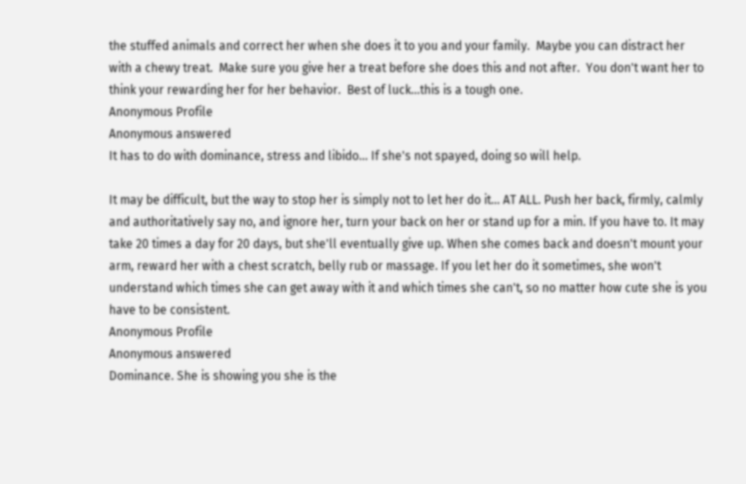the stuffed animals and correct her when she does it to you and your family.  Maybe you can distract her with a chewy treat.  Make sure you give her a treat before she does this and not after.  You don't want her to think your rewarding her for her behavior.  Best of luck...this is a tough one.
Anonymous Profile
Anonymous answered
It has to do with dominance, stress and libido... If she's not spayed, doing so will help.

It may be difficult, but the way to stop her is simply not to let her do it... AT ALL. Push her back, firmly, calmly and authoritatively say no, and ignore her, turn your back on her or stand up for a min. If you have to. It may take 20 times a day for 20 days, but she'll eventually give up. When she comes back and doesn't mount your arm, reward her with a chest scratch, belly rub or massage. If you let her do it sometimes, she won't understand which times she can get away with it and which times she can't, so no matter how cute she is you have to be consistent.
Anonymous Profile
Anonymous answered
Dominance. She is showing you she is the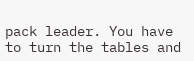pack leader. You have to turn the tables and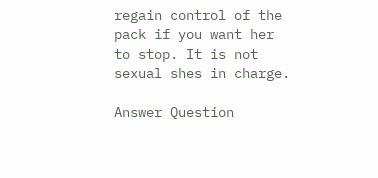regain control of the pack if you want her to stop. It is not sexual shes in charge.

Answer Question